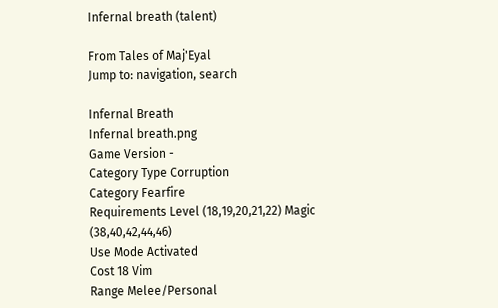Infernal breath (talent)

From Tales of Maj'Eyal
Jump to: navigation, search

Infernal Breath
Infernal breath.png
Game Version -
Category Type Corruption
Category Fearfire
Requirements Level (18,19,20,21,22) Magic (38,40,42,44,46)
Use Mode Activated
Cost 18 Vim
Range Melee/Personal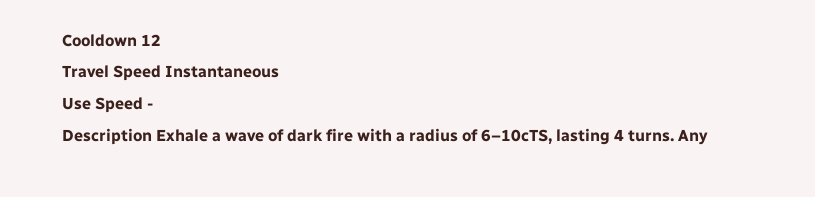Cooldown 12
Travel Speed Instantaneous
Use Speed -
Description Exhale a wave of dark fire with a radius of 6–10cTS, lasting 4 turns. Any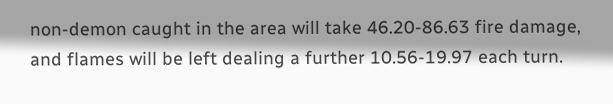non-demon caught in the area will take 46.20-86.63 fire damage, and flames will be left dealing a further 10.56-19.97 each turn.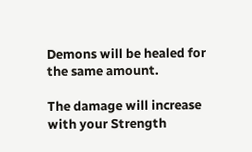Demons will be healed for the same amount.

The damage will increase with your Strength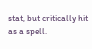stat, but critically hit as a spell.